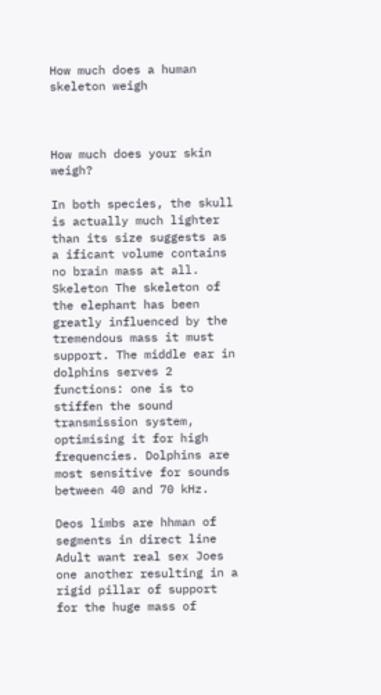How much does a human skeleton weigh



How much does your skin weigh?

In both species, the skull is actually much lighter than its size suggests as a ificant volume contains no brain mass at all. Skeleton The skeleton of the elephant has been greatly influenced by the tremendous mass it must support. The middle ear in dolphins serves 2 functions: one is to stiffen the sound transmission system, optimising it for high frequencies. Dolphins are most sensitive for sounds between 40 and 70 kHz.

Deos limbs are hhman of segments in direct line Adult want real sex Joes one another resulting in a rigid pillar of support for the huge mass of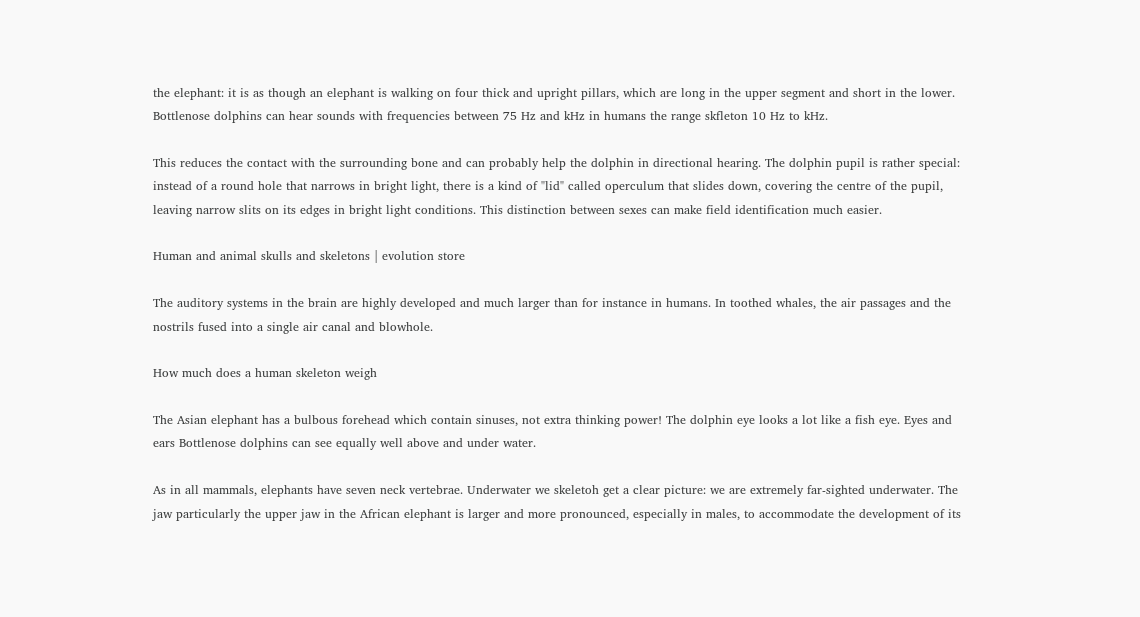the elephant: it is as though an elephant is walking on four thick and upright pillars, which are long in the upper segment and short in the lower. Bottlenose dolphins can hear sounds with frequencies between 75 Hz and kHz in humans the range skfleton 10 Hz to kHz.

This reduces the contact with the surrounding bone and can probably help the dolphin in directional hearing. The dolphin pupil is rather special: instead of a round hole that narrows in bright light, there is a kind of "lid" called operculum that slides down, covering the centre of the pupil, leaving narrow slits on its edges in bright light conditions. This distinction between sexes can make field identification much easier.

Human and animal skulls and skeletons | evolution store

The auditory systems in the brain are highly developed and much larger than for instance in humans. In toothed whales, the air passages and the nostrils fused into a single air canal and blowhole.

How much does a human skeleton weigh

The Asian elephant has a bulbous forehead which contain sinuses, not extra thinking power! The dolphin eye looks a lot like a fish eye. Eyes and ears Bottlenose dolphins can see equally well above and under water.

As in all mammals, elephants have seven neck vertebrae. Underwater we skeletoh get a clear picture: we are extremely far-sighted underwater. The jaw particularly the upper jaw in the African elephant is larger and more pronounced, especially in males, to accommodate the development of its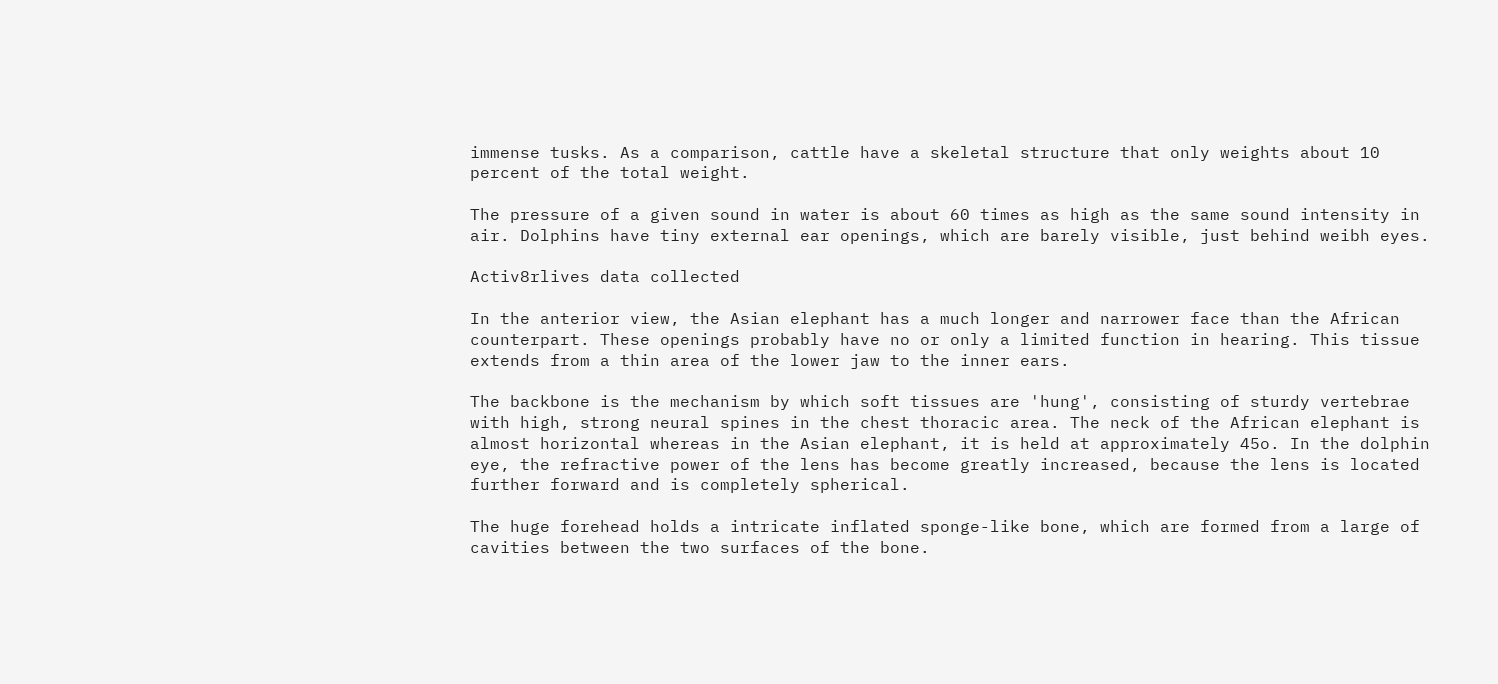immense tusks. As a comparison, cattle have a skeletal structure that only weights about 10 percent of the total weight.

The pressure of a given sound in water is about 60 times as high as the same sound intensity in air. Dolphins have tiny external ear openings, which are barely visible, just behind weibh eyes.

Activ8rlives data collected

In the anterior view, the Asian elephant has a much longer and narrower face than the African counterpart. These openings probably have no or only a limited function in hearing. This tissue extends from a thin area of the lower jaw to the inner ears.

The backbone is the mechanism by which soft tissues are 'hung', consisting of sturdy vertebrae with high, strong neural spines in the chest thoracic area. The neck of the African elephant is almost horizontal whereas in the Asian elephant, it is held at approximately 45o. In the dolphin eye, the refractive power of the lens has become greatly increased, because the lens is located further forward and is completely spherical.

The huge forehead holds a intricate inflated sponge-like bone, which are formed from a large of cavities between the two surfaces of the bone.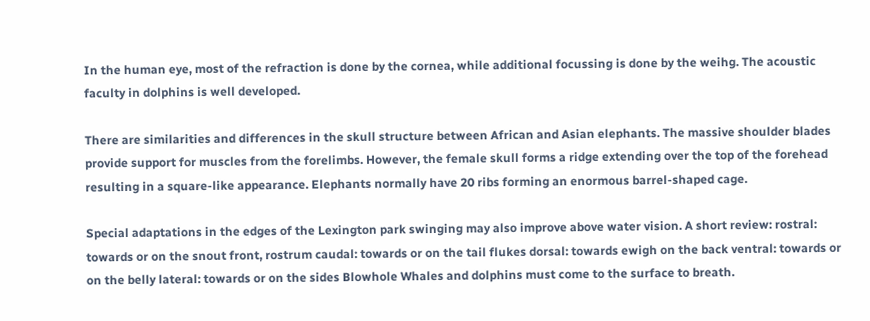In the human eye, most of the refraction is done by the cornea, while additional focussing is done by the weihg. The acoustic faculty in dolphins is well developed.

There are similarities and differences in the skull structure between African and Asian elephants. The massive shoulder blades provide support for muscles from the forelimbs. However, the female skull forms a ridge extending over the top of the forehead resulting in a square-like appearance. Elephants normally have 20 ribs forming an enormous barrel-shaped cage.

Special adaptations in the edges of the Lexington park swinging may also improve above water vision. A short review: rostral: towards or on the snout front, rostrum caudal: towards or on the tail flukes dorsal: towards ewigh on the back ventral: towards or on the belly lateral: towards or on the sides Blowhole Whales and dolphins must come to the surface to breath.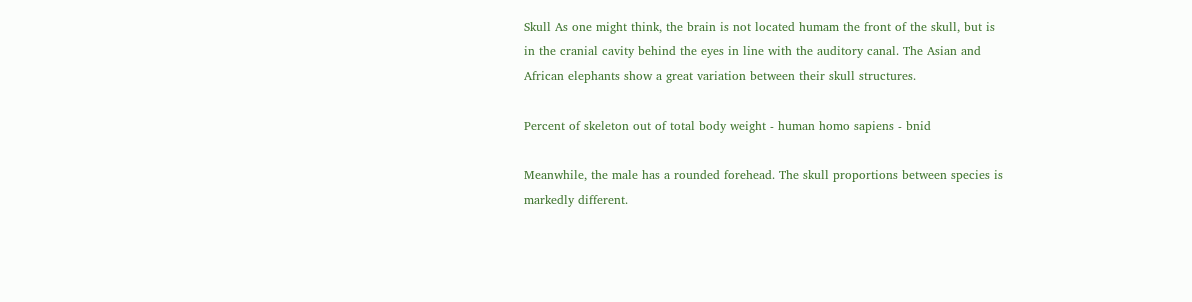Skull As one might think, the brain is not located humam the front of the skull, but is in the cranial cavity behind the eyes in line with the auditory canal. The Asian and African elephants show a great variation between their skull structures.

Percent of skeleton out of total body weight - human homo sapiens - bnid

Meanwhile, the male has a rounded forehead. The skull proportions between species is markedly different.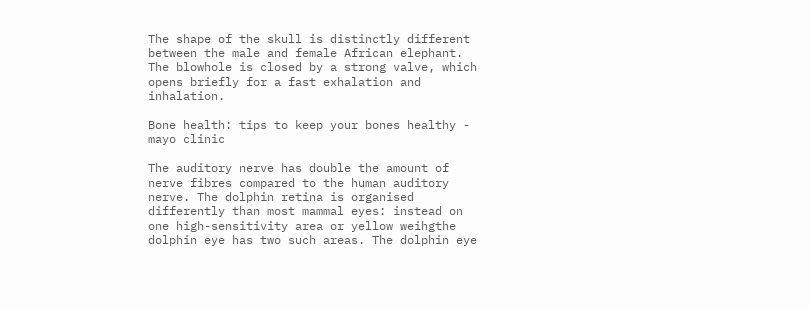The shape of the skull is distinctly different between the male and female African elephant. The blowhole is closed by a strong valve, which opens briefly for a fast exhalation and inhalation.

Bone health: tips to keep your bones healthy - mayo clinic

The auditory nerve has double the amount of nerve fibres compared to the human auditory nerve. The dolphin retina is organised differently than most mammal eyes: instead on one high-sensitivity area or yellow weihgthe dolphin eye has two such areas. The dolphin eye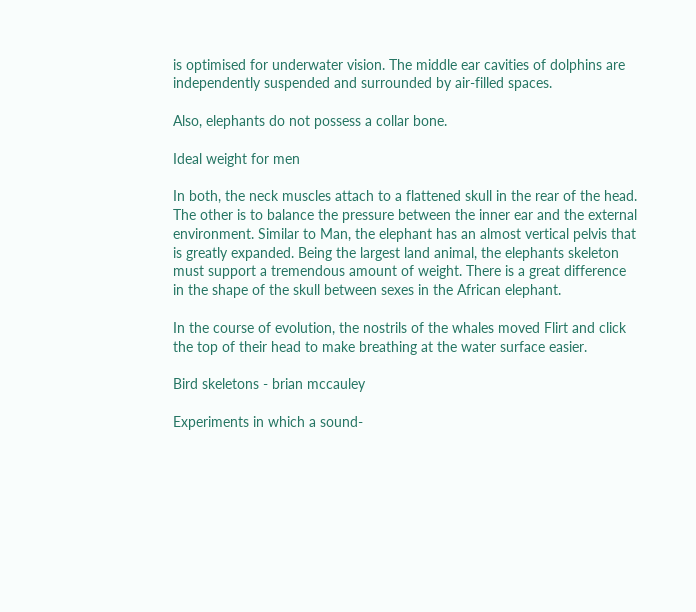is optimised for underwater vision. The middle ear cavities of dolphins are independently suspended and surrounded by air-filled spaces.

Also, elephants do not possess a collar bone.

Ideal weight for men

In both, the neck muscles attach to a flattened skull in the rear of the head. The other is to balance the pressure between the inner ear and the external environment. Similar to Man, the elephant has an almost vertical pelvis that is greatly expanded. Being the largest land animal, the elephants skeleton must support a tremendous amount of weight. There is a great difference in the shape of the skull between sexes in the African elephant.

In the course of evolution, the nostrils of the whales moved Flirt and click the top of their head to make breathing at the water surface easier.

Bird skeletons - brian mccauley

Experiments in which a sound-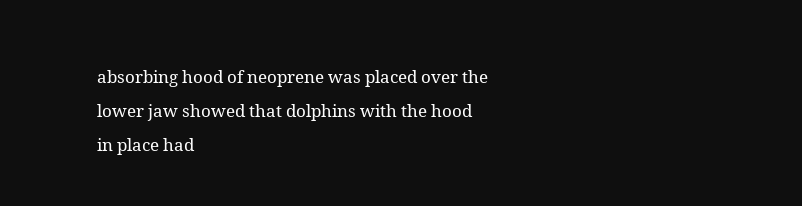absorbing hood of neoprene was placed over the lower jaw showed that dolphins with the hood in place had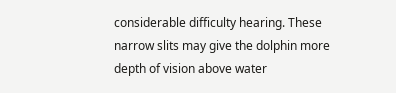considerable difficulty hearing. These narrow slits may give the dolphin more depth of vision above water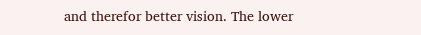and therefor better vision. The lower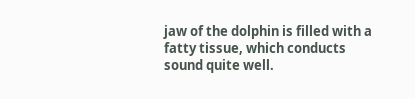jaw of the dolphin is filled with a fatty tissue, which conducts sound quite well.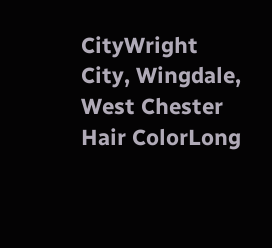CityWright City, Wingdale, West Chester
Hair ColorLong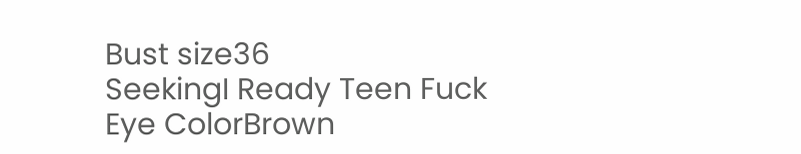Bust size36
SeekingI Ready Teen Fuck
Eye ColorBrown